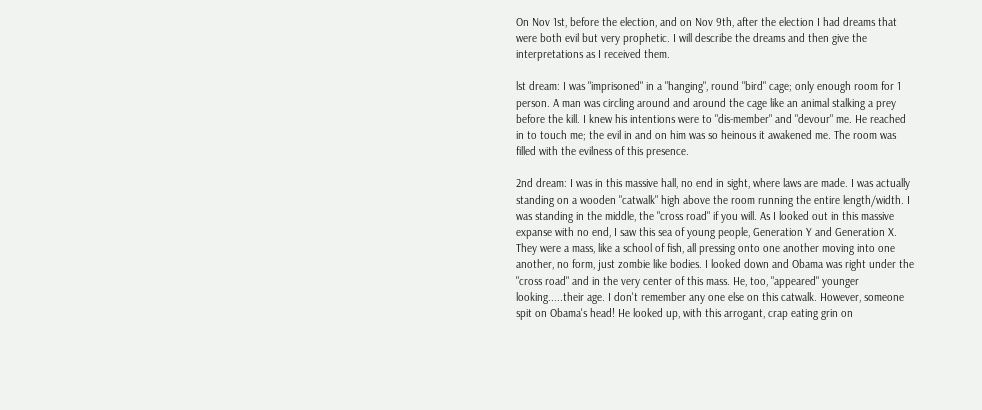On Nov 1st, before the election, and on Nov 9th, after the election I had dreams that were both evil but very prophetic. I will describe the dreams and then give the interpretations as I received them.

lst dream: I was "imprisoned" in a "hanging", round "bird" cage; only enough room for 1 person. A man was circling around and around the cage like an animal stalking a prey before the kill. I knew his intentions were to "dis-member" and "devour" me. He reached in to touch me; the evil in and on him was so heinous it awakened me. The room was filled with the evilness of this presence.

2nd dream: I was in this massive hall, no end in sight, where laws are made. I was actually standing on a wooden "catwalk" high above the room running the entire length/width. I was standing in the middle, the "cross road" if you will. As I looked out in this massive expanse with no end, I saw this sea of young people, Generation Y and Generation X. They were a mass, like a school of fish, all pressing onto one another moving into one another, no form, just zombie like bodies. I looked down and Obama was right under the "cross road" and in the very center of this mass. He, too, "appeared" younger looking.....their age. I don't remember any one else on this catwalk. However, someone spit on Obama's head! He looked up, with this arrogant, crap eating grin on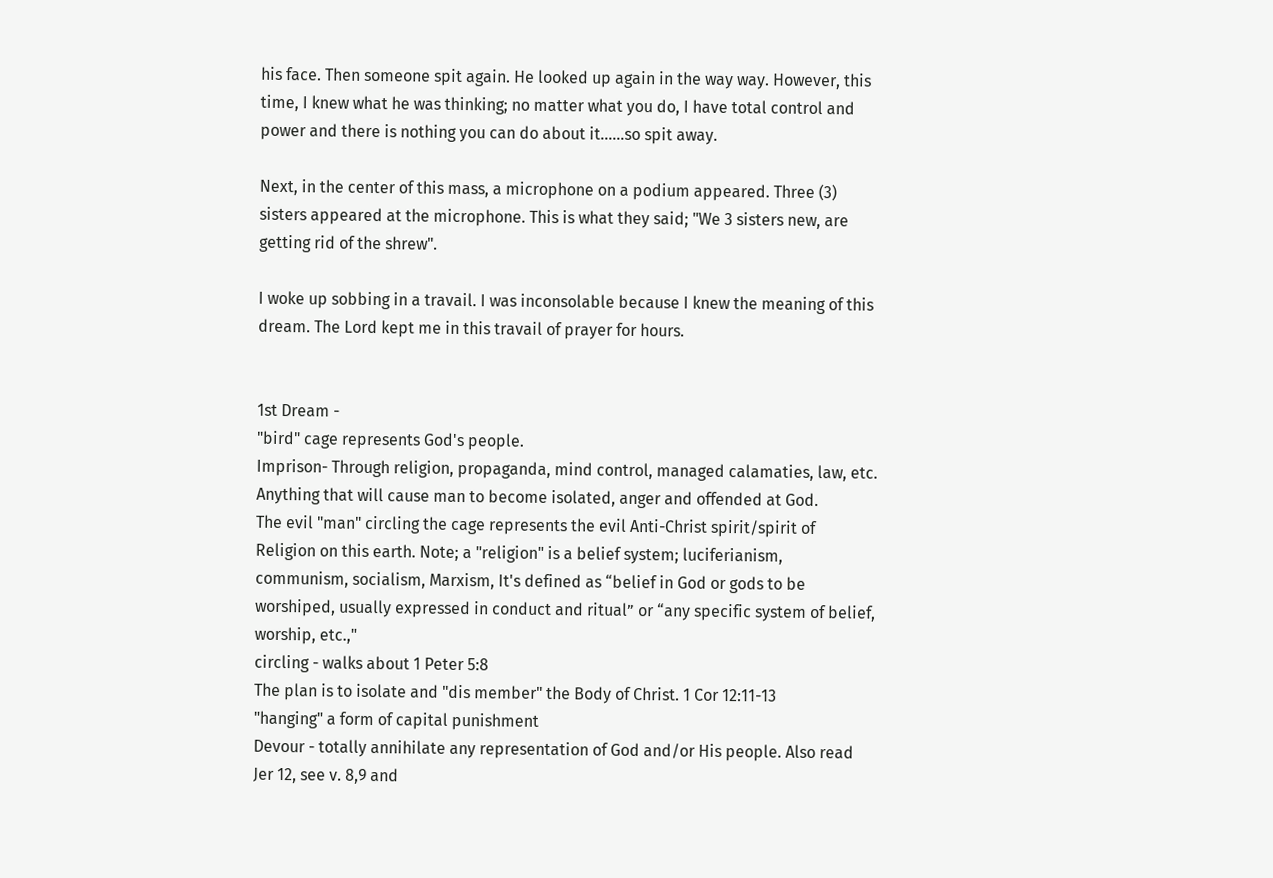his face. Then someone spit again. He looked up again in the way way. However, this time, I knew what he was thinking; no matter what you do, I have total control and power and there is nothing you can do about it......so spit away.

Next, in the center of this mass, a microphone on a podium appeared. Three (3) sisters appeared at the microphone. This is what they said; "We 3 sisters new, are getting rid of the shrew".

I woke up sobbing in a travail. I was inconsolable because I knew the meaning of this dream. The Lord kept me in this travail of prayer for hours.


1st Dream -
"bird" cage represents God's people.
Imprison- Through religion, propaganda, mind control, managed calamaties, law, etc. Anything that will cause man to become isolated, anger and offended at God.
The evil "man" circling the cage represents the evil Anti-Christ spirit/spirit of Religion on this earth. Note; a "religion" is a belief system; luciferianism, communism, socialism, Marxism, It's defined as “belief in God or gods to be worshiped, usually expressed in conduct and ritual” or “any specific system of belief, worship, etc.,"
circling - walks about 1 Peter 5:8
The plan is to isolate and "dis member" the Body of Christ. 1 Cor 12:11-13
"hanging" a form of capital punishment
Devour - totally annihilate any representation of God and/or His people. Also read Jer 12, see v. 8,9 and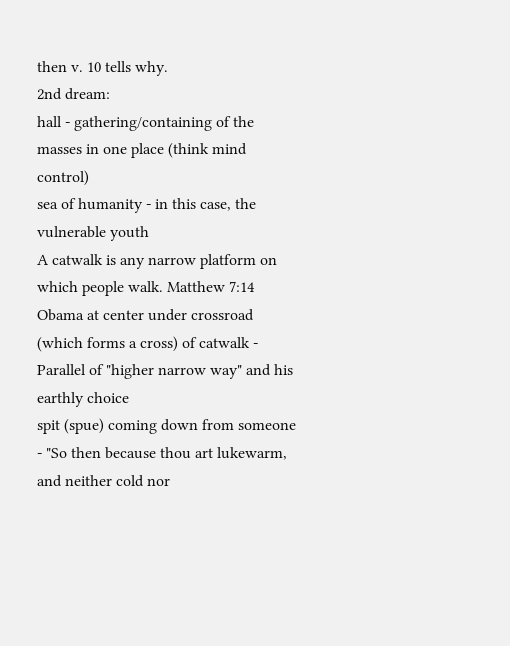then v. 10 tells why.
2nd dream:
hall - gathering/containing of the masses in one place (think mind control)
sea of humanity - in this case, the vulnerable youth
A catwalk is any narrow platform on which people walk. Matthew 7:14
Obama at center under crossroad (which forms a cross) of catwalk - Parallel of "higher narrow way" and his earthly choice
spit (spue) coming down from someone - "So then because thou art lukewarm, and neither cold nor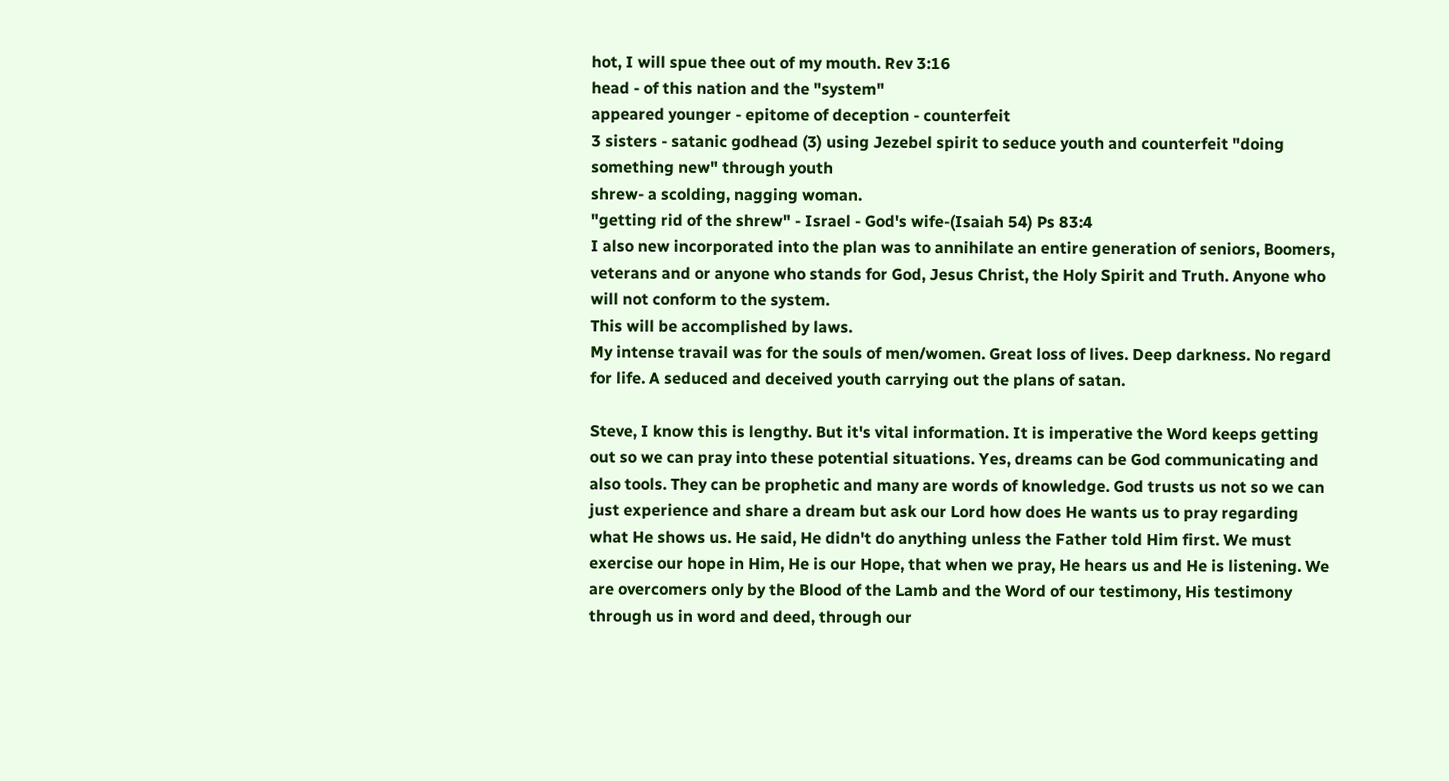hot, I will spue thee out of my mouth. Rev 3:16
head - of this nation and the "system"
appeared younger - epitome of deception - counterfeit
3 sisters - satanic godhead (3) using Jezebel spirit to seduce youth and counterfeit "doing something new" through youth
shrew- a scolding, nagging woman.
"getting rid of the shrew" - Israel - God's wife-(Isaiah 54) Ps 83:4
I also new incorporated into the plan was to annihilate an entire generation of seniors, Boomers, veterans and or anyone who stands for God, Jesus Christ, the Holy Spirit and Truth. Anyone who will not conform to the system.
This will be accomplished by laws.
My intense travail was for the souls of men/women. Great loss of lives. Deep darkness. No regard for life. A seduced and deceived youth carrying out the plans of satan.

Steve, I know this is lengthy. But it's vital information. It is imperative the Word keeps getting out so we can pray into these potential situations. Yes, dreams can be God communicating and also tools. They can be prophetic and many are words of knowledge. God trusts us not so we can just experience and share a dream but ask our Lord how does He wants us to pray regarding what He shows us. He said, He didn't do anything unless the Father told Him first. We must exercise our hope in Him, He is our Hope, that when we pray, He hears us and He is listening. We are overcomers only by the Blood of the Lamb and the Word of our testimony, His testimony through us in word and deed, through our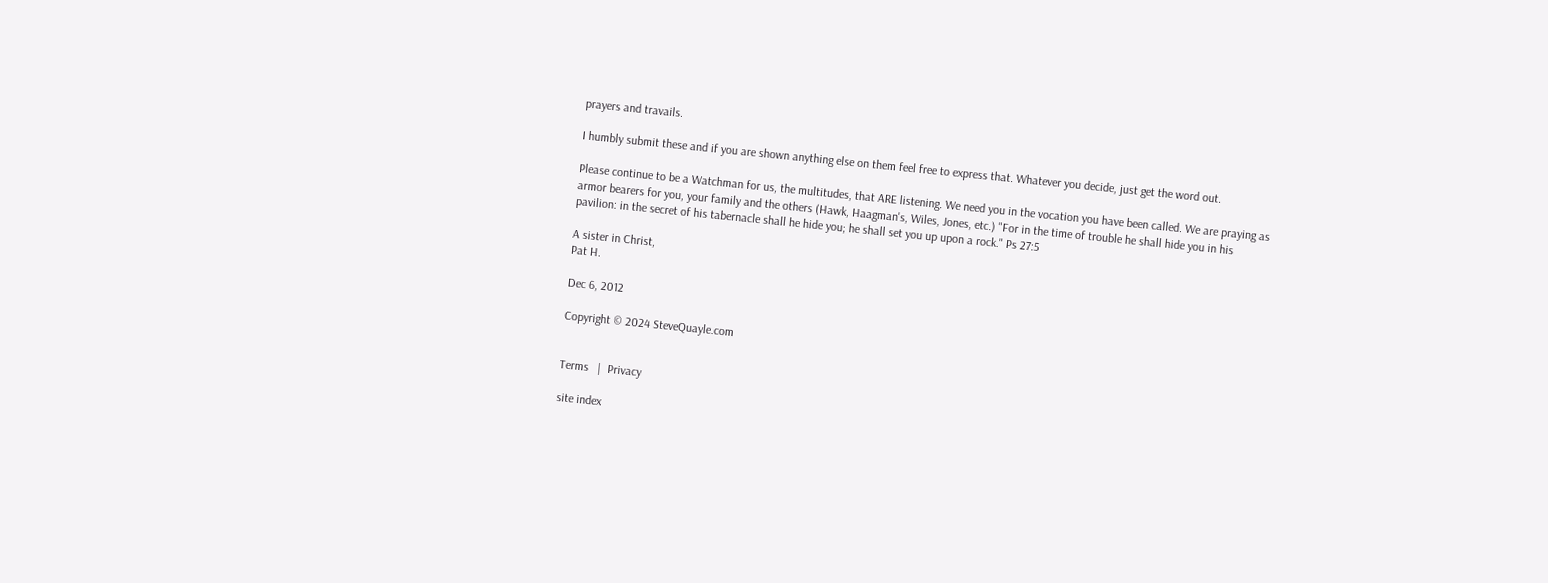prayers and travails.

I humbly submit these and if you are shown anything else on them feel free to express that. Whatever you decide, just get the word out.

Please continue to be a Watchman for us, the multitudes, that ARE listening. We need you in the vocation you have been called. We are praying as armor bearers for you, your family and the others (Hawk, Haagman's, Wiles, Jones, etc.) "For in the time of trouble he shall hide you in his pavilion: in the secret of his tabernacle shall he hide you; he shall set you up upon a rock." Ps 27:5

A sister in Christ,
Pat H.

Dec 6, 2012

Copyright © 2024 SteveQuayle.com


Terms   |  Privacy

site index